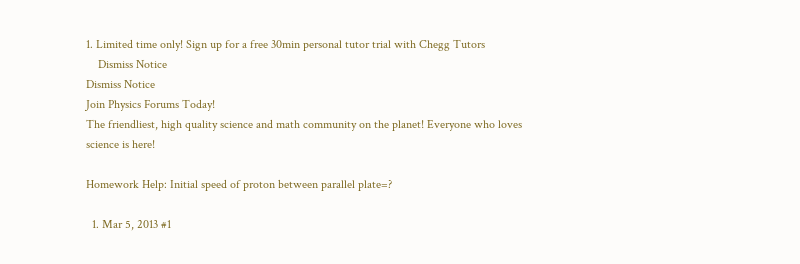1. Limited time only! Sign up for a free 30min personal tutor trial with Chegg Tutors
    Dismiss Notice
Dismiss Notice
Join Physics Forums Today!
The friendliest, high quality science and math community on the planet! Everyone who loves science is here!

Homework Help: Initial speed of proton between parallel plate=?

  1. Mar 5, 2013 #1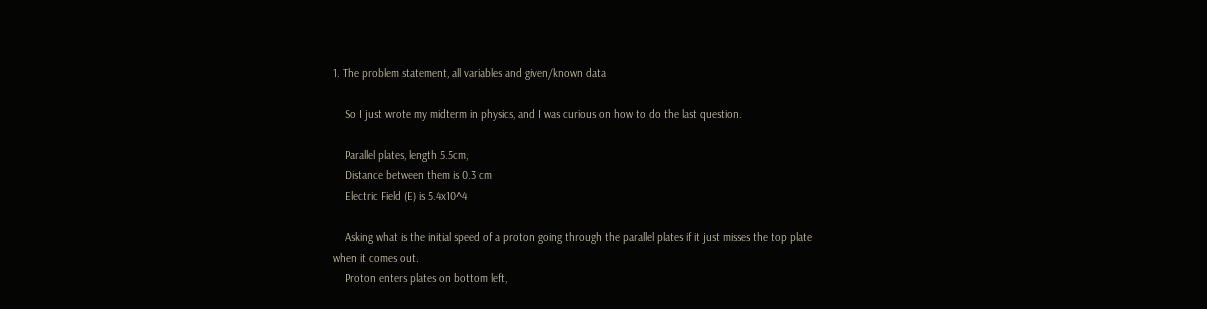1. The problem statement, all variables and given/known data

    So I just wrote my midterm in physics, and I was curious on how to do the last question.

    Parallel plates, length 5.5cm,
    Distance between them is 0.3 cm
    Electric Field (E) is 5.4x10^4

    Asking what is the initial speed of a proton going through the parallel plates if it just misses the top plate when it comes out.
    Proton enters plates on bottom left,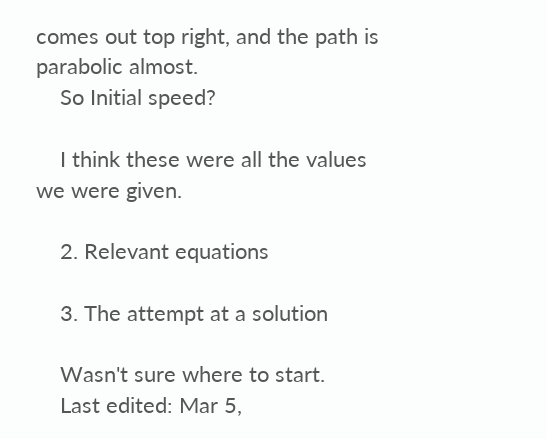comes out top right, and the path is parabolic almost.
    So Initial speed?

    I think these were all the values we were given.

    2. Relevant equations

    3. The attempt at a solution

    Wasn't sure where to start.
    Last edited: Mar 5,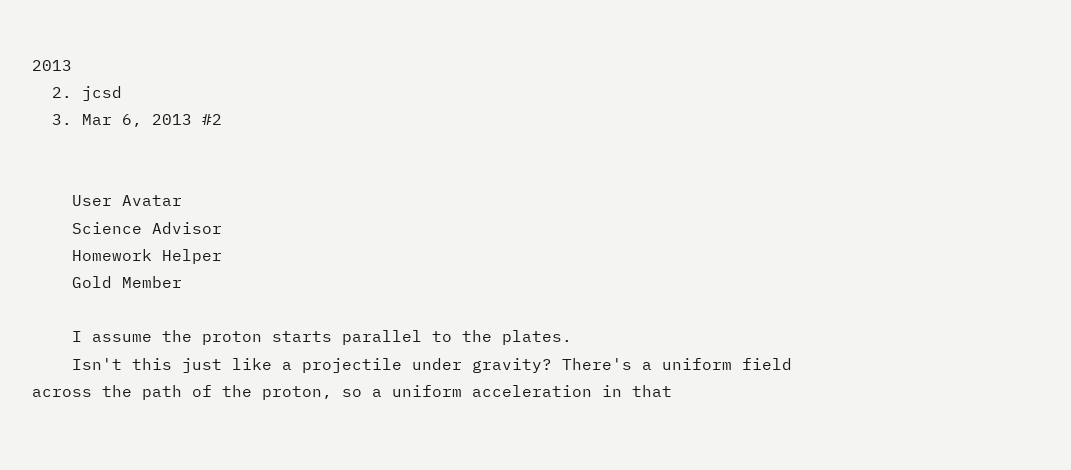2013
  2. jcsd
  3. Mar 6, 2013 #2


    User Avatar
    Science Advisor
    Homework Helper
    Gold Member

    I assume the proton starts parallel to the plates.
    Isn't this just like a projectile under gravity? There's a uniform field across the path of the proton, so a uniform acceleration in that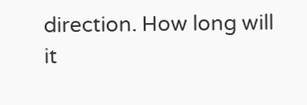direction. How long will it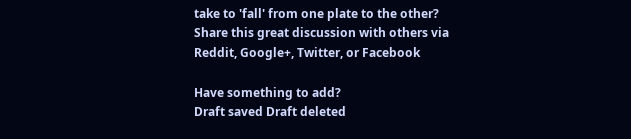take to 'fall' from one plate to the other?
Share this great discussion with others via Reddit, Google+, Twitter, or Facebook

Have something to add?
Draft saved Draft deleted